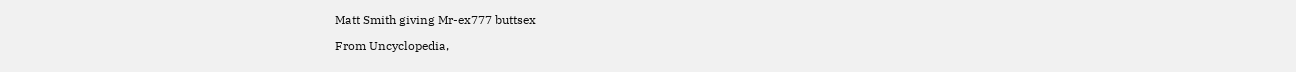Matt Smith giving Mr-ex777 buttsex

From Uncyclopedia,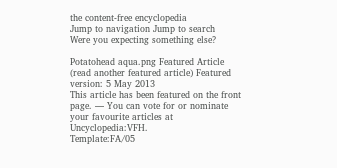the content-free encyclopedia
Jump to navigation Jump to search
Were you expecting something else?

Potatohead aqua.png Featured Article  (read another featured article) Featured version: 5 May 2013
This article has been featured on the front page. — You can vote for or nominate your favourite articles at Uncyclopedia:VFH.
Template:FA/05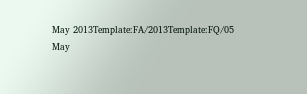May 2013Template:FA/2013Template:FQ/05 May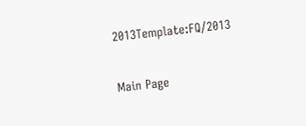2013Template:FQ/2013

Main Page